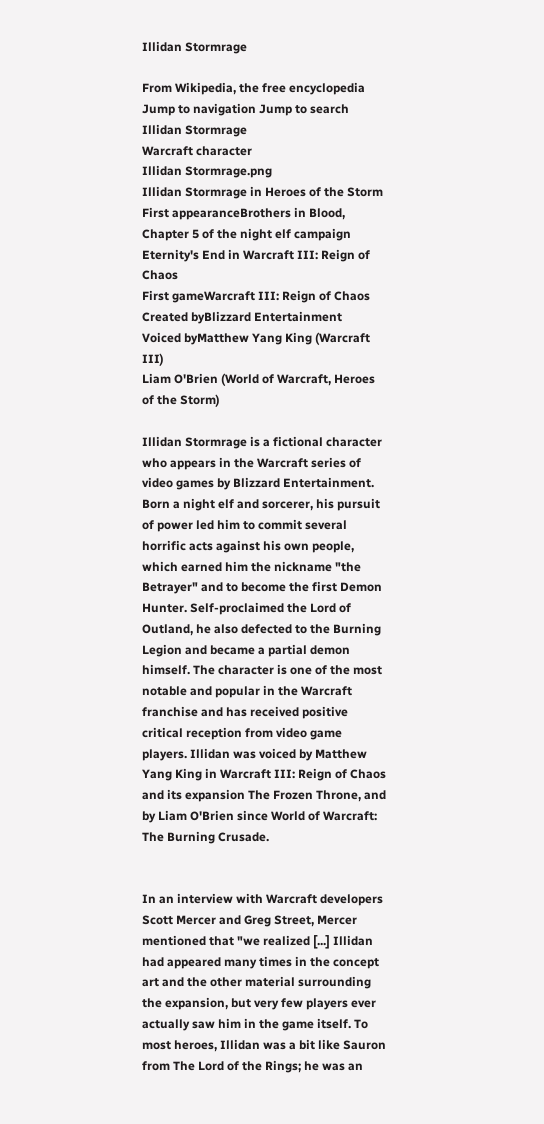Illidan Stormrage

From Wikipedia, the free encyclopedia
Jump to navigation Jump to search
Illidan Stormrage
Warcraft character
Illidan Stormrage.png
Illidan Stormrage in Heroes of the Storm
First appearanceBrothers in Blood,
Chapter 5 of the night elf campaign Eternity's End in Warcraft III: Reign of Chaos
First gameWarcraft III: Reign of Chaos
Created byBlizzard Entertainment
Voiced byMatthew Yang King (Warcraft III)
Liam O'Brien (World of Warcraft, Heroes of the Storm)

Illidan Stormrage is a fictional character who appears in the Warcraft series of video games by Blizzard Entertainment. Born a night elf and sorcerer, his pursuit of power led him to commit several horrific acts against his own people, which earned him the nickname "the Betrayer" and to become the first Demon Hunter. Self-proclaimed the Lord of Outland, he also defected to the Burning Legion and became a partial demon himself. The character is one of the most notable and popular in the Warcraft franchise and has received positive critical reception from video game players. Illidan was voiced by Matthew Yang King in Warcraft III: Reign of Chaos and its expansion The Frozen Throne, and by Liam O'Brien since World of Warcraft: The Burning Crusade.


In an interview with Warcraft developers Scott Mercer and Greg Street, Mercer mentioned that "we realized [...] Illidan had appeared many times in the concept art and the other material surrounding the expansion, but very few players ever actually saw him in the game itself. To most heroes, Illidan was a bit like Sauron from The Lord of the Rings; he was an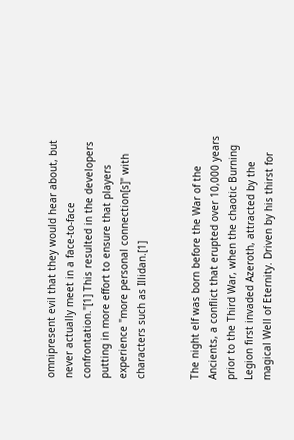omnipresent evil that they would hear about, but never actually meet in a face-to-face confrontation."[1] This resulted in the developers putting in more effort to ensure that players experience "more personal connection[s]" with characters such as Illidan.[1]


The night elf was born before the War of the Ancients, a conflict that erupted over 10,000 years prior to the Third War, when the chaotic Burning Legion first invaded Azeroth, attracted by the magical Well of Eternity. Driven by his thirst for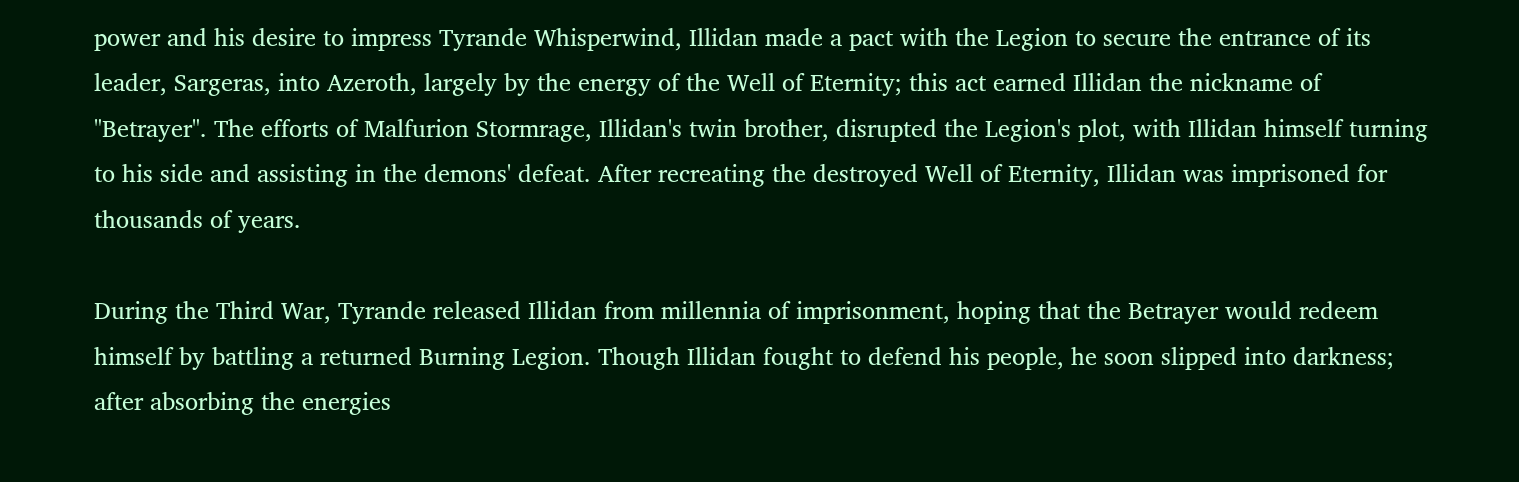power and his desire to impress Tyrande Whisperwind, Illidan made a pact with the Legion to secure the entrance of its leader, Sargeras, into Azeroth, largely by the energy of the Well of Eternity; this act earned Illidan the nickname of "Betrayer". The efforts of Malfurion Stormrage, Illidan's twin brother, disrupted the Legion's plot, with Illidan himself turning to his side and assisting in the demons' defeat. After recreating the destroyed Well of Eternity, Illidan was imprisoned for thousands of years.

During the Third War, Tyrande released Illidan from millennia of imprisonment, hoping that the Betrayer would redeem himself by battling a returned Burning Legion. Though Illidan fought to defend his people, he soon slipped into darkness; after absorbing the energies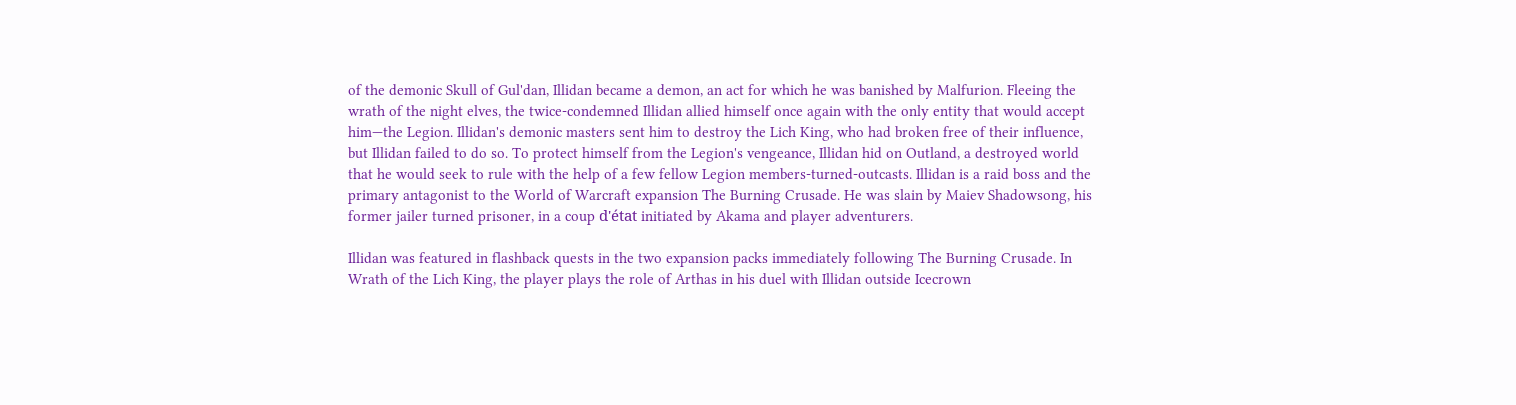of the demonic Skull of Gul'dan, Illidan became a demon, an act for which he was banished by Malfurion. Fleeing the wrath of the night elves, the twice-condemned Illidan allied himself once again with the only entity that would accept him—the Legion. Illidan's demonic masters sent him to destroy the Lich King, who had broken free of their influence, but Illidan failed to do so. To protect himself from the Legion's vengeance, Illidan hid on Outland, a destroyed world that he would seek to rule with the help of a few fellow Legion members-turned-outcasts. Illidan is a raid boss and the primary antagonist to the World of Warcraft expansion The Burning Crusade. He was slain by Maiev Shadowsong, his former jailer turned prisoner, in a coup d'état initiated by Akama and player adventurers.

Illidan was featured in flashback quests in the two expansion packs immediately following The Burning Crusade. In Wrath of the Lich King, the player plays the role of Arthas in his duel with Illidan outside Icecrown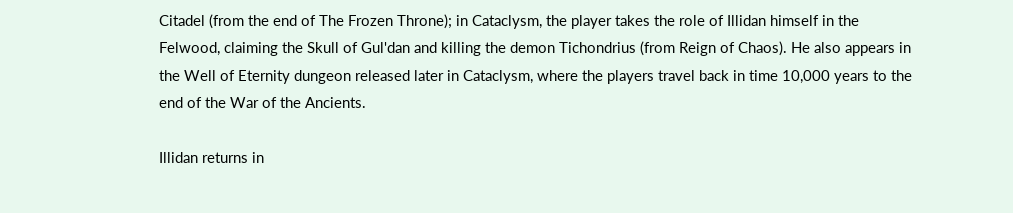Citadel (from the end of The Frozen Throne); in Cataclysm, the player takes the role of Illidan himself in the Felwood, claiming the Skull of Gul'dan and killing the demon Tichondrius (from Reign of Chaos). He also appears in the Well of Eternity dungeon released later in Cataclysm, where the players travel back in time 10,000 years to the end of the War of the Ancients.

Illidan returns in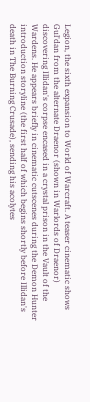Legion, the sixth expansion to World of Warcraft. A teaser cinematic shows Gul'dan from the alternate Draenor (shown in Warlords of Draenor) discovering Illidan's corpse encased in a crystal prison in the Vault of the Wardens. He appears briefly in cinematic cutscenes during the Demon Hunter introduction storyline (the first half of which begins shortly before Illidan's death in The Burning Crusade), sending his acolytes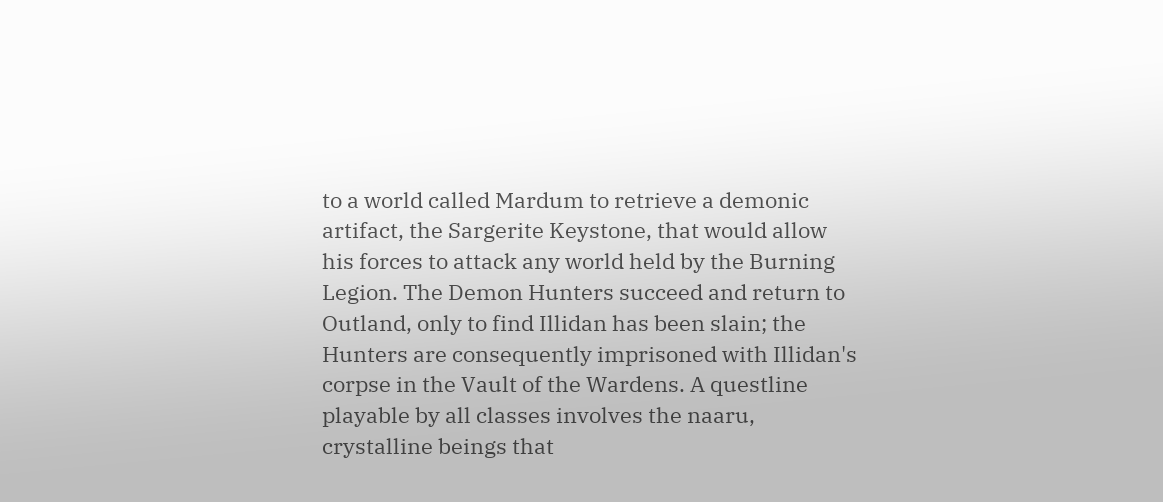to a world called Mardum to retrieve a demonic artifact, the Sargerite Keystone, that would allow his forces to attack any world held by the Burning Legion. The Demon Hunters succeed and return to Outland, only to find Illidan has been slain; the Hunters are consequently imprisoned with Illidan's corpse in the Vault of the Wardens. A questline playable by all classes involves the naaru, crystalline beings that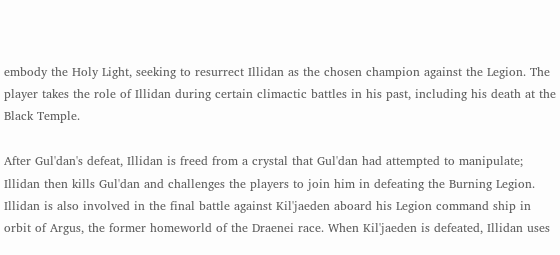embody the Holy Light, seeking to resurrect Illidan as the chosen champion against the Legion. The player takes the role of Illidan during certain climactic battles in his past, including his death at the Black Temple.

After Gul'dan's defeat, Illidan is freed from a crystal that Gul'dan had attempted to manipulate; Illidan then kills Gul'dan and challenges the players to join him in defeating the Burning Legion. Illidan is also involved in the final battle against Kil'jaeden aboard his Legion command ship in orbit of Argus, the former homeworld of the Draenei race. When Kil'jaeden is defeated, Illidan uses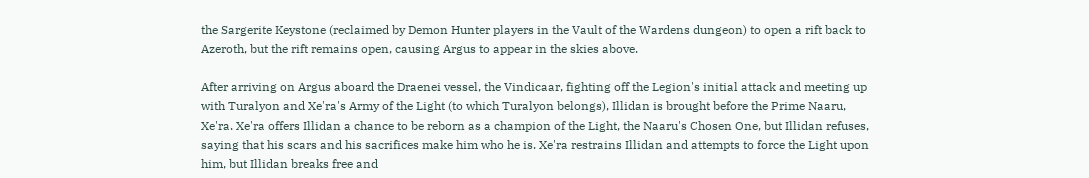the Sargerite Keystone (reclaimed by Demon Hunter players in the Vault of the Wardens dungeon) to open a rift back to Azeroth, but the rift remains open, causing Argus to appear in the skies above.

After arriving on Argus aboard the Draenei vessel, the Vindicaar, fighting off the Legion's initial attack and meeting up with Turalyon and Xe'ra's Army of the Light (to which Turalyon belongs), Illidan is brought before the Prime Naaru, Xe'ra. Xe'ra offers Illidan a chance to be reborn as a champion of the Light, the Naaru's Chosen One, but Illidan refuses, saying that his scars and his sacrifices make him who he is. Xe'ra restrains Illidan and attempts to force the Light upon him, but Illidan breaks free and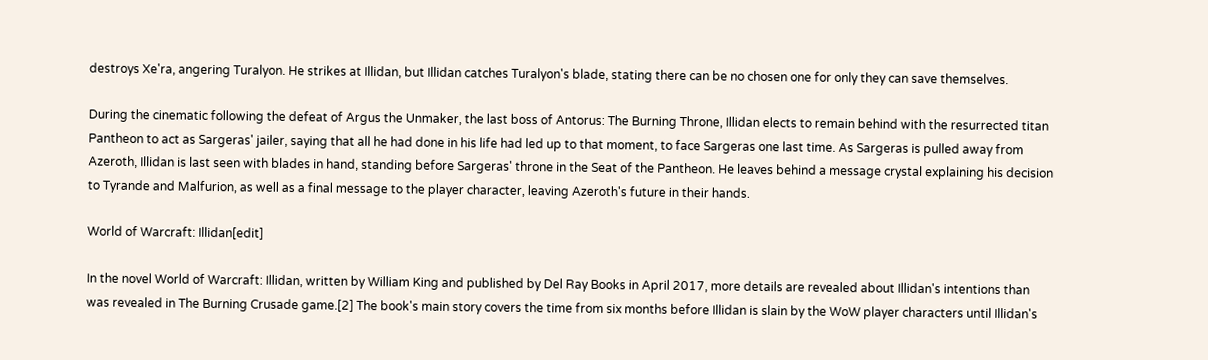destroys Xe'ra, angering Turalyon. He strikes at Illidan, but Illidan catches Turalyon's blade, stating there can be no chosen one for only they can save themselves.

During the cinematic following the defeat of Argus the Unmaker, the last boss of Antorus: The Burning Throne, Illidan elects to remain behind with the resurrected titan Pantheon to act as Sargeras' jailer, saying that all he had done in his life had led up to that moment, to face Sargeras one last time. As Sargeras is pulled away from Azeroth, Illidan is last seen with blades in hand, standing before Sargeras' throne in the Seat of the Pantheon. He leaves behind a message crystal explaining his decision to Tyrande and Malfurion, as well as a final message to the player character, leaving Azeroth's future in their hands.

World of Warcraft: Illidan[edit]

In the novel World of Warcraft: Illidan, written by William King and published by Del Ray Books in April 2017, more details are revealed about Illidan's intentions than was revealed in The Burning Crusade game.[2] The book's main story covers the time from six months before Illidan is slain by the WoW player characters until Illidan's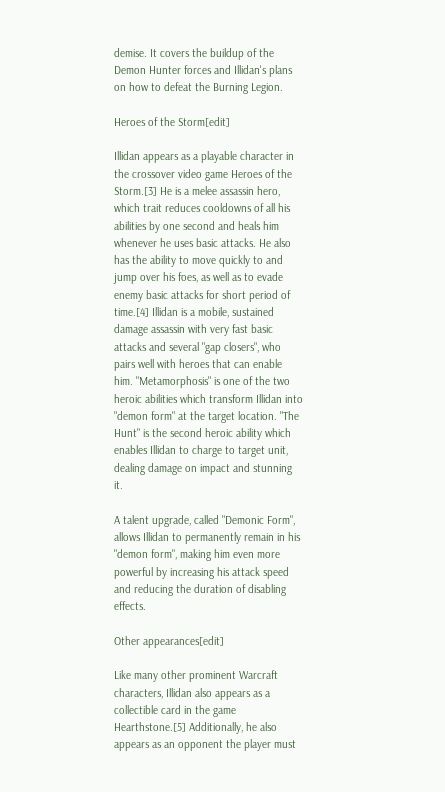demise. It covers the buildup of the Demon Hunter forces and Illidan's plans on how to defeat the Burning Legion.

Heroes of the Storm[edit]

Illidan appears as a playable character in the crossover video game Heroes of the Storm.[3] He is a melee assassin hero, which trait reduces cooldowns of all his abilities by one second and heals him whenever he uses basic attacks. He also has the ability to move quickly to and jump over his foes, as well as to evade enemy basic attacks for short period of time.[4] Illidan is a mobile, sustained damage assassin with very fast basic attacks and several "gap closers", who pairs well with heroes that can enable him. "Metamorphosis" is one of the two heroic abilities which transform Illidan into "demon form" at the target location. "The Hunt" is the second heroic ability which enables Illidan to charge to target unit, dealing damage on impact and stunning it.

A talent upgrade, called "Demonic Form", allows Illidan to permanently remain in his "demon form", making him even more powerful by increasing his attack speed and reducing the duration of disabling effects.

Other appearances[edit]

Like many other prominent Warcraft characters, Illidan also appears as a collectible card in the game Hearthstone.[5] Additionally, he also appears as an opponent the player must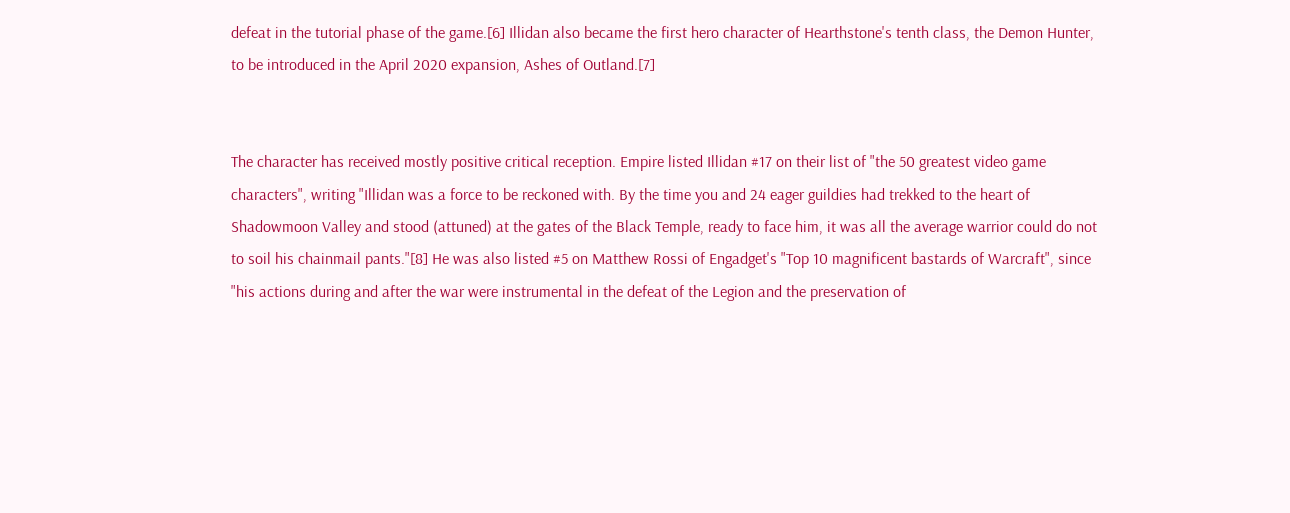defeat in the tutorial phase of the game.[6] Illidan also became the first hero character of Hearthstone's tenth class, the Demon Hunter, to be introduced in the April 2020 expansion, Ashes of Outland.[7]


The character has received mostly positive critical reception. Empire listed Illidan #17 on their list of "the 50 greatest video game characters", writing "Illidan was a force to be reckoned with. By the time you and 24 eager guildies had trekked to the heart of Shadowmoon Valley and stood (attuned) at the gates of the Black Temple, ready to face him, it was all the average warrior could do not to soil his chainmail pants."[8] He was also listed #5 on Matthew Rossi of Engadget's "Top 10 magnificent bastards of Warcraft", since "his actions during and after the war were instrumental in the defeat of the Legion and the preservation of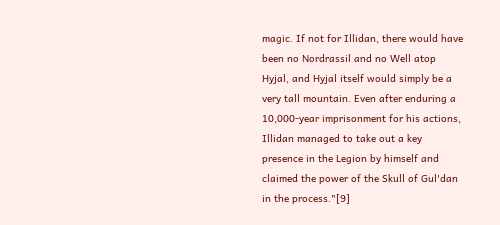magic. If not for Illidan, there would have been no Nordrassil and no Well atop Hyjal, and Hyjal itself would simply be a very tall mountain. Even after enduring a 10,000-year imprisonment for his actions, Illidan managed to take out a key presence in the Legion by himself and claimed the power of the Skull of Gul'dan in the process."[9]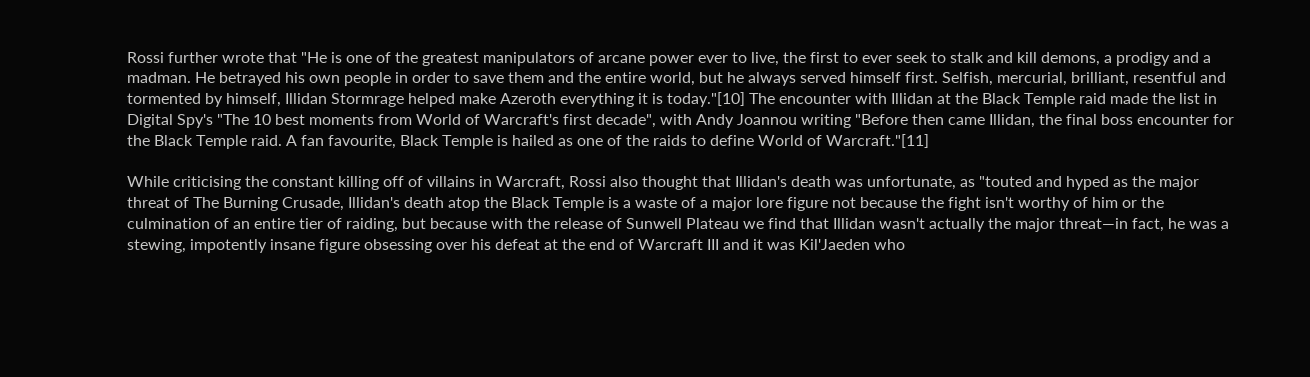Rossi further wrote that "He is one of the greatest manipulators of arcane power ever to live, the first to ever seek to stalk and kill demons, a prodigy and a madman. He betrayed his own people in order to save them and the entire world, but he always served himself first. Selfish, mercurial, brilliant, resentful and tormented by himself, Illidan Stormrage helped make Azeroth everything it is today."[10] The encounter with Illidan at the Black Temple raid made the list in Digital Spy's "The 10 best moments from World of Warcraft's first decade", with Andy Joannou writing "Before then came Illidan, the final boss encounter for the Black Temple raid. A fan favourite, Black Temple is hailed as one of the raids to define World of Warcraft."[11]

While criticising the constant killing off of villains in Warcraft, Rossi also thought that Illidan's death was unfortunate, as "touted and hyped as the major threat of The Burning Crusade, Illidan's death atop the Black Temple is a waste of a major lore figure not because the fight isn't worthy of him or the culmination of an entire tier of raiding, but because with the release of Sunwell Plateau we find that Illidan wasn't actually the major threat—in fact, he was a stewing, impotently insane figure obsessing over his defeat at the end of Warcraft III and it was Kil'Jaeden who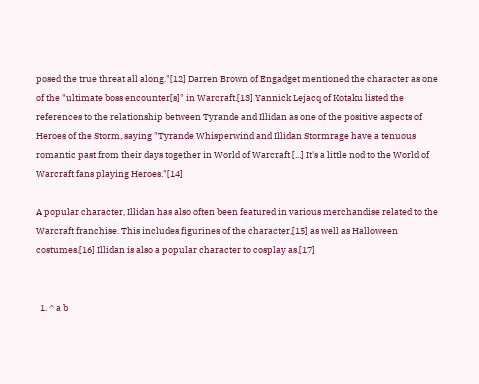posed the true threat all along."[12] Darren Brown of Engadget mentioned the character as one of the "ultimate boss encounter[s]" in Warcraft.[13] Yannick Lejacq of Kotaku listed the references to the relationship between Tyrande and Illidan as one of the positive aspects of Heroes of the Storm, saying "Tyrande Whisperwind and Illidan Stormrage have a tenuous romantic past from their days together in World of Warcraft [...] It's a little nod to the World of Warcraft fans playing Heroes."[14]

A popular character, Illidan has also often been featured in various merchandise related to the Warcraft franchise. This includes figurines of the character,[15] as well as Halloween costumes.[16] Illidan is also a popular character to cosplay as.[17]


  1. ^ a b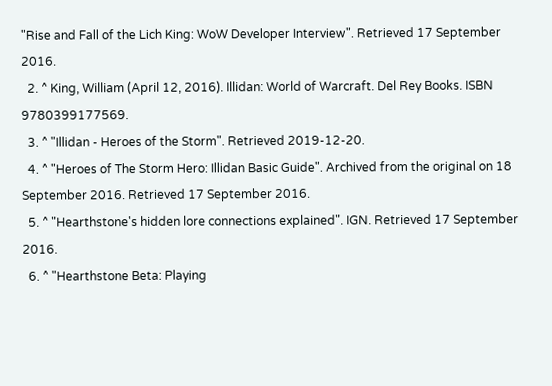"Rise and Fall of the Lich King: WoW Developer Interview". Retrieved 17 September 2016.
  2. ^ King, William (April 12, 2016). Illidan: World of Warcraft. Del Rey Books. ISBN 9780399177569.
  3. ^ "Illidan - Heroes of the Storm". Retrieved 2019-12-20.
  4. ^ "Heroes of The Storm Hero: Illidan Basic Guide". Archived from the original on 18 September 2016. Retrieved 17 September 2016.
  5. ^ "Hearthstone's hidden lore connections explained". IGN. Retrieved 17 September 2016.
  6. ^ "Hearthstone Beta: Playing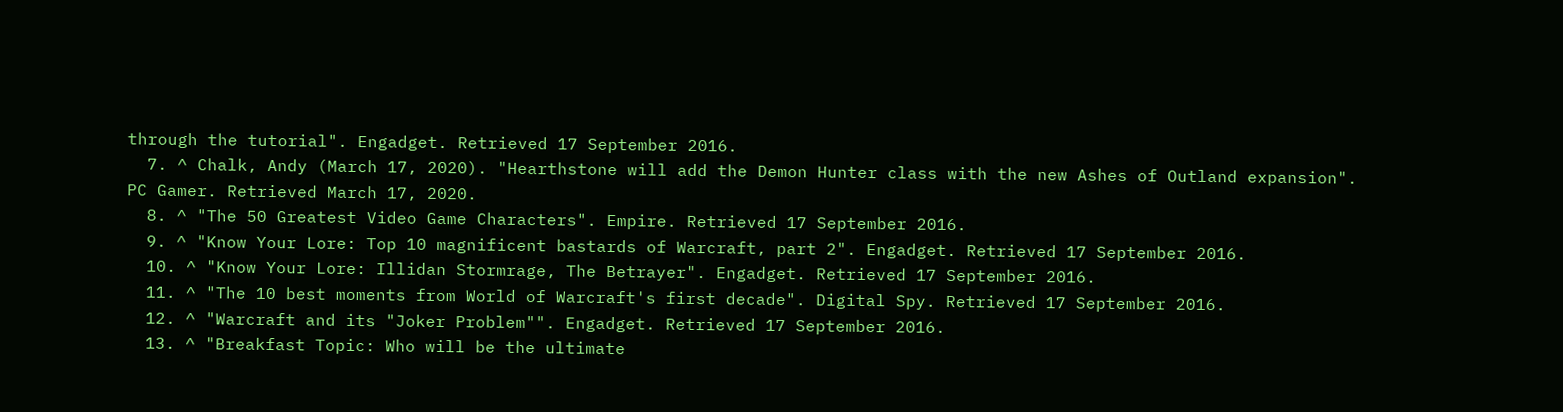through the tutorial". Engadget. Retrieved 17 September 2016.
  7. ^ Chalk, Andy (March 17, 2020). "Hearthstone will add the Demon Hunter class with the new Ashes of Outland expansion". PC Gamer. Retrieved March 17, 2020.
  8. ^ "The 50 Greatest Video Game Characters". Empire. Retrieved 17 September 2016.
  9. ^ "Know Your Lore: Top 10 magnificent bastards of Warcraft, part 2". Engadget. Retrieved 17 September 2016.
  10. ^ "Know Your Lore: Illidan Stormrage, The Betrayer". Engadget. Retrieved 17 September 2016.
  11. ^ "The 10 best moments from World of Warcraft's first decade". Digital Spy. Retrieved 17 September 2016.
  12. ^ "Warcraft and its "Joker Problem"". Engadget. Retrieved 17 September 2016.
  13. ^ "Breakfast Topic: Who will be the ultimate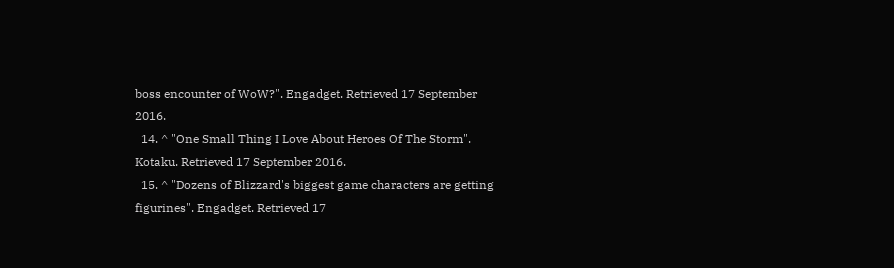boss encounter of WoW?". Engadget. Retrieved 17 September 2016.
  14. ^ "One Small Thing I Love About Heroes Of The Storm". Kotaku. Retrieved 17 September 2016.
  15. ^ "Dozens of Blizzard's biggest game characters are getting figurines". Engadget. Retrieved 17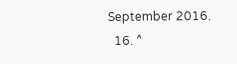September 2016.
  16. ^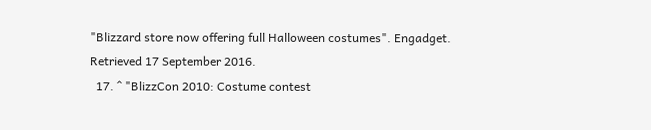"Blizzard store now offering full Halloween costumes". Engadget. Retrieved 17 September 2016.
  17. ^ "BlizzCon 2010: Costume contest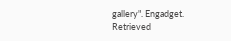gallery". Engadget. Retrieved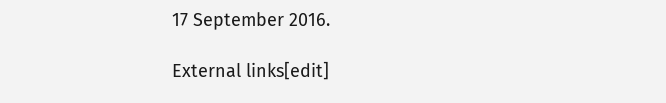17 September 2016.

External links[edit]